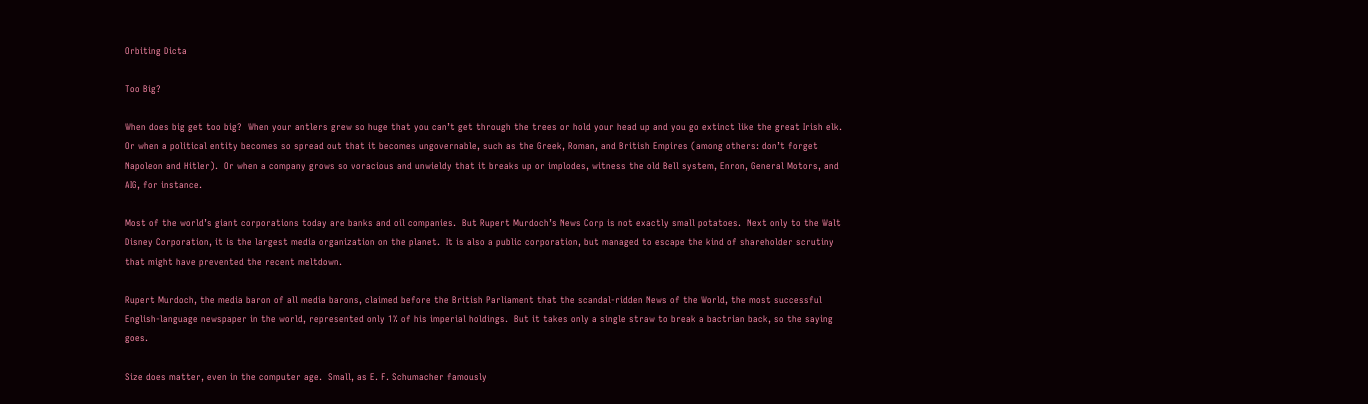Orbiting Dicta

Too Big?

When does big get too big?  When your antlers grew so huge that you can’t get through the trees or hold your head up and you go extinct like the great Irish elk.  Or when a political entity becomes so spread out that it becomes ungovernable, such as the Greek, Roman, and British Empires (among others: don’t forget Napoleon and Hitler).  Or when a company grows so voracious and unwieldy that it breaks up or implodes, witness the old Bell system, Enron, General Motors, and AIG, for instance.

Most of the world’s giant corporations today are banks and oil companies.  But Rupert Murdoch’s News Corp is not exactly small potatoes.  Next only to the Walt Disney Corporation, it is the largest media organization on the planet.  It is also a public corporation, but managed to escape the kind of shareholder scrutiny that might have prevented the recent meltdown.

Rupert Murdoch, the media baron of all media barons, claimed before the British Parliament that the scandal-ridden News of the World, the most successful English-language newspaper in the world, represented only 1% of his imperial holdings.  But it takes only a single straw to break a bactrian back, so the saying goes.

Size does matter, even in the computer age.  Small, as E. F. Schumacher famously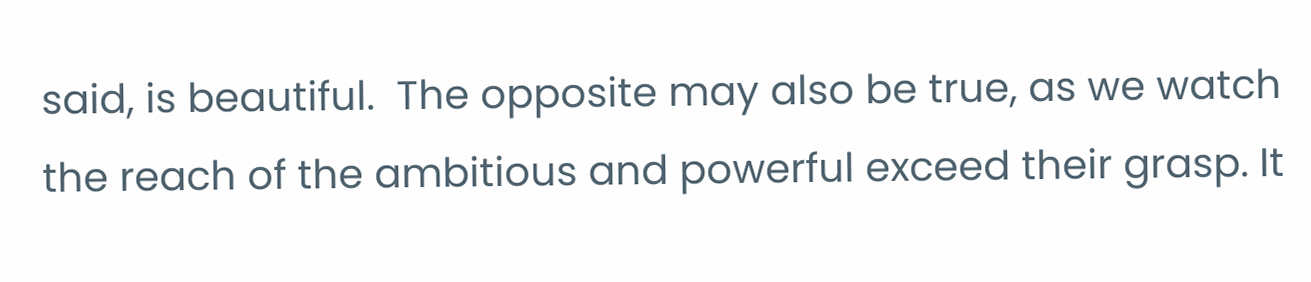said, is beautiful.  The opposite may also be true, as we watch the reach of the ambitious and powerful exceed their grasp. It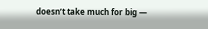doesn’t take much for big —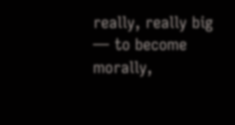really, really big — to become morally,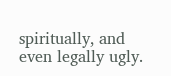spiritually, and even legally ugly.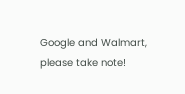Google and Walmart, please take note!